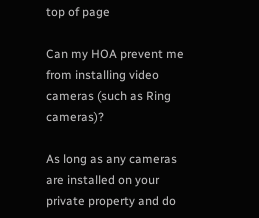top of page

Can my HOA prevent me from installing video cameras (such as Ring cameras)?

As long as any cameras are installed on your private property and do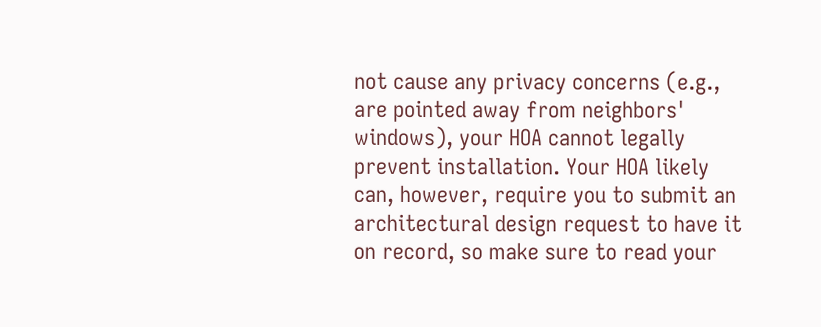not cause any privacy concerns (e.g., are pointed away from neighbors' windows), your HOA cannot legally prevent installation. Your HOA likely can, however, require you to submit an architectural design request to have it on record, so make sure to read your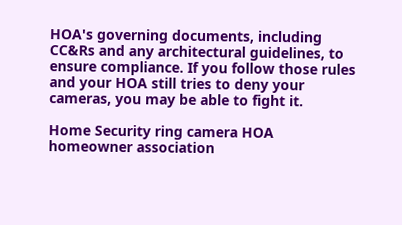HOA's governing documents, including CC&Rs and any architectural guidelines, to ensure compliance. If you follow those rules and your HOA still tries to deny your cameras, you may be able to fight it.

Home Security ring camera HOA homeowner association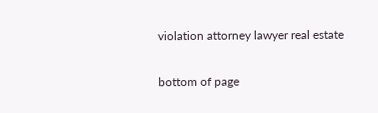violation attorney lawyer real estate


bottom of page